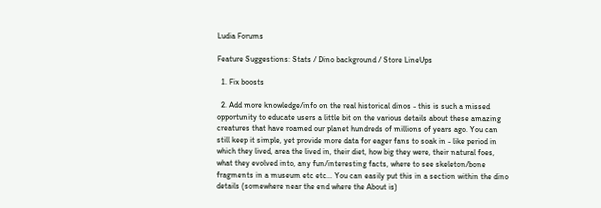Ludia Forums

Feature Suggestions: Stats / Dino background / Store LineUps

  1. Fix boosts

  2. Add more knowledge/info on the real historical dinos - this is such a missed opportunity to educate users a little bit on the various details about these amazing creatures that have roamed our planet hundreds of millions of years ago. You can still keep it simple, yet provide more data for eager fans to soak in - like period in which they lived, area the lived in, their diet, how big they were, their natural foes, what they evolved into, any fun/interesting facts, where to see skeleton/bone fragments in a museum etc etc… You can easily put this in a section within the dino details (somewhere near the end where the About is)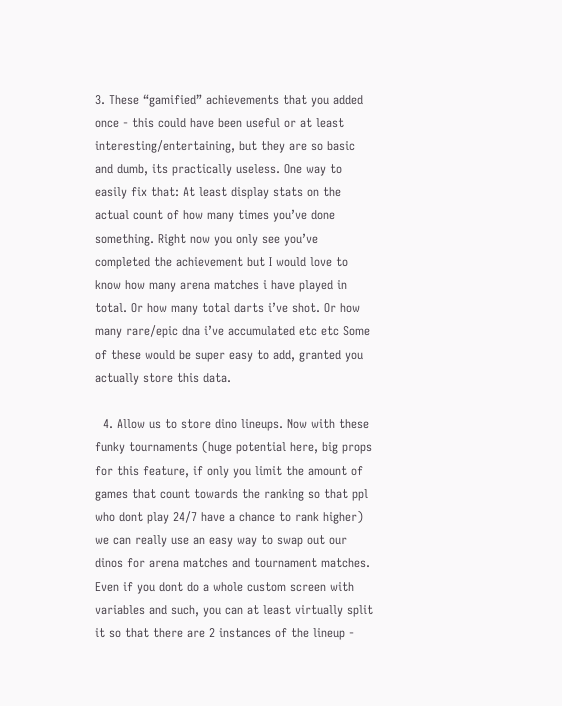3. These “gamified” achievements that you added once - this could have been useful or at least interesting/entertaining, but they are so basic and dumb, its practically useless. One way to easily fix that: At least display stats on the actual count of how many times you’ve done something. Right now you only see you’ve completed the achievement but I would love to know how many arena matches i have played in total. Or how many total darts i’ve shot. Or how many rare/epic dna i’ve accumulated etc etc Some of these would be super easy to add, granted you actually store this data.

  4. Allow us to store dino lineups. Now with these funky tournaments (huge potential here, big props for this feature, if only you limit the amount of games that count towards the ranking so that ppl who dont play 24/7 have a chance to rank higher) we can really use an easy way to swap out our dinos for arena matches and tournament matches. Even if you dont do a whole custom screen with variables and such, you can at least virtually split it so that there are 2 instances of the lineup -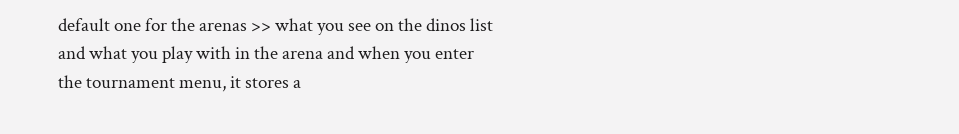default one for the arenas >> what you see on the dinos list and what you play with in the arena and when you enter the tournament menu, it stores a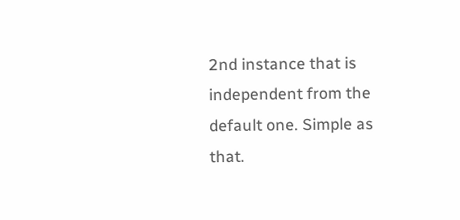2nd instance that is independent from the default one. Simple as that.